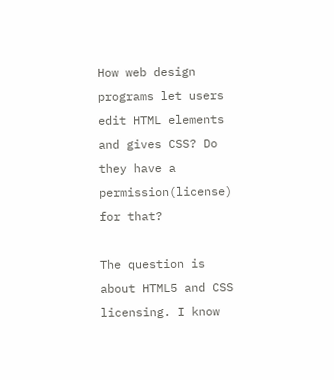How web design programs let users edit HTML elements and gives CSS? Do they have a permission(license) for that?

The question is about HTML5 and CSS licensing. I know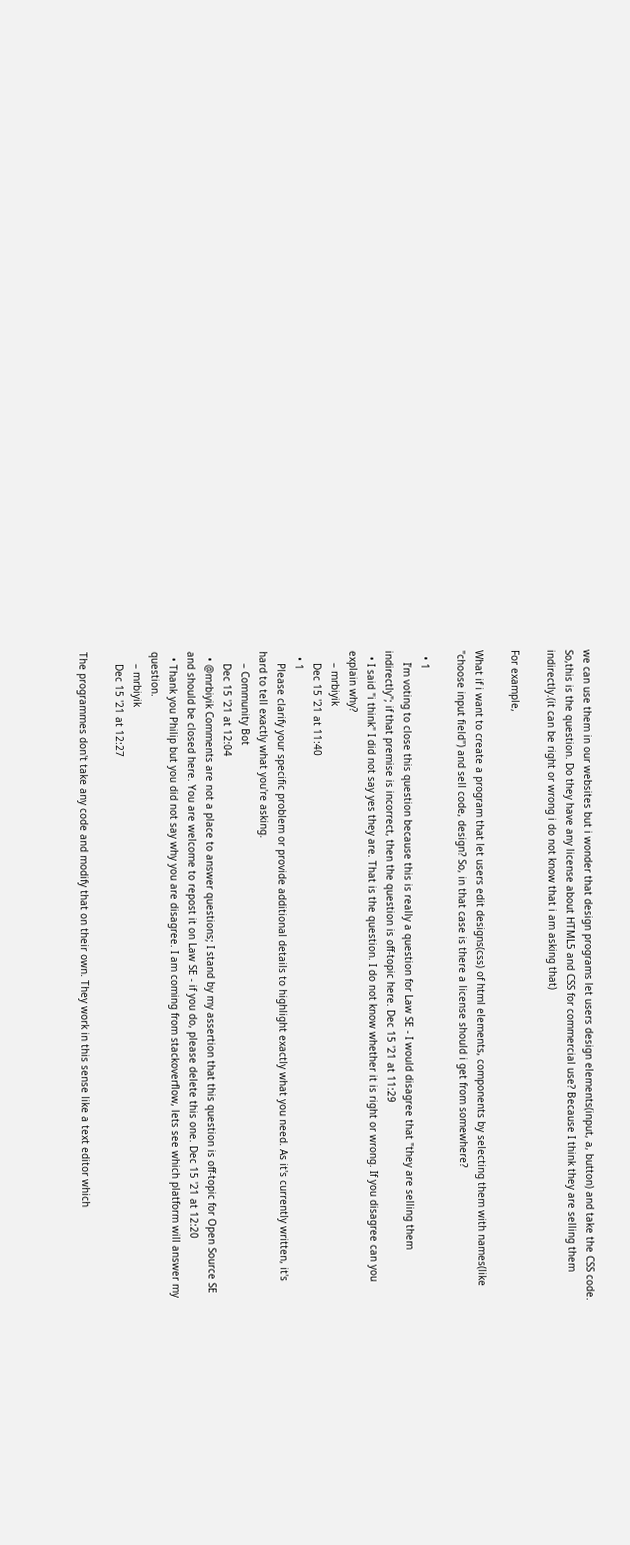we can use them in our websites but i wonder that design programs let users design elements(input, a, button) and take the CSS code. So,this is the question. Do they have any license about HTML5 and CSS for commercial use? Because I think they are selling them indirectly.(it can be right or wrong i do not know that i am asking that)

For example,

What if i want to create a program that let users edit designs(css) of html elements, components by selecting them with names(like "choose input field") and sell code, design? So, in that case is there a license should i get from somewhere?

  • 1
    I’m voting to close this question because this is really a question for Law SE - I would disagree that "they are selling them indirectly"; if that premise is incorrect, then the question is off-topic here. Dec 15 '21 at 11:29
  • I said "i think" I did not say yes they are. That is the question. I do not know whether it is right or wrong. If you disagree can you explain why?
    – mrbiyik
    Dec 15 '21 at 11:40
  • 1
    Please clarify your specific problem or provide additional details to highlight exactly what you need. As it's currently written, it's hard to tell exactly what you're asking.
    – Community Bot
    Dec 15 '21 at 12:04
  • @mrbiyik Comments are not a place to answer questions; I stand by my assertion that this question is off-topic for Open Source SE and should be closed here. You are welcome to repost it on Law SE - if you do, please delete this one. Dec 15 '21 at 12:20
  • Thank you Philip but you did not say why you are disagree. I am coming from stackoverflow, lets see which platform will answer my question.
    – mrbiyik
    Dec 15 '21 at 12:27

The programmes don't take any code and modify that on their own. They work in this sense like a text editor which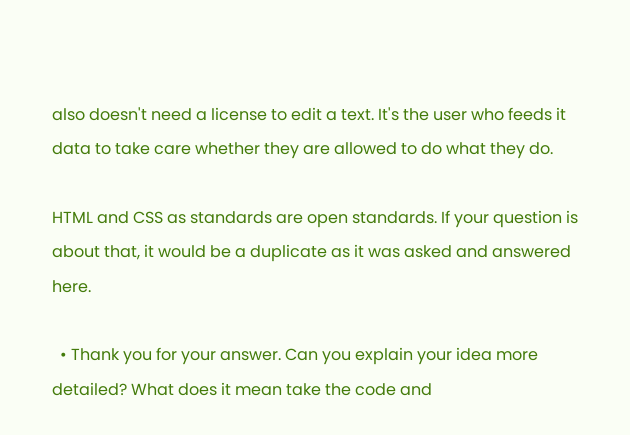also doesn't need a license to edit a text. It's the user who feeds it data to take care whether they are allowed to do what they do.

HTML and CSS as standards are open standards. If your question is about that, it would be a duplicate as it was asked and answered here.

  • Thank you for your answer. Can you explain your idea more detailed? What does it mean take the code and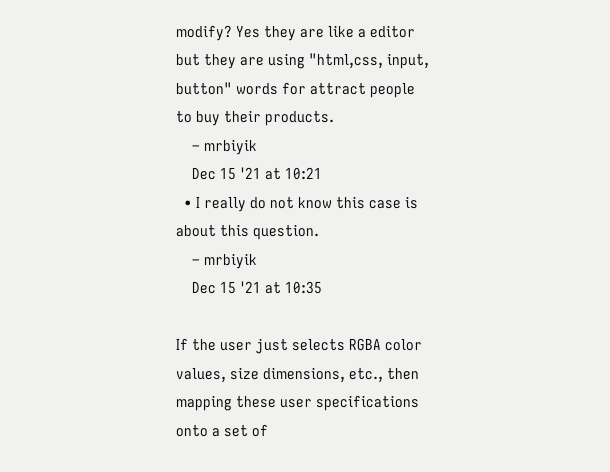modify? Yes they are like a editor but they are using "html,css, input, button" words for attract people to buy their products.
    – mrbiyik
    Dec 15 '21 at 10:21
  • I really do not know this case is about this question.
    – mrbiyik
    Dec 15 '21 at 10:35

If the user just selects RGBA color values, size dimensions, etc., then mapping these user specifications onto a set of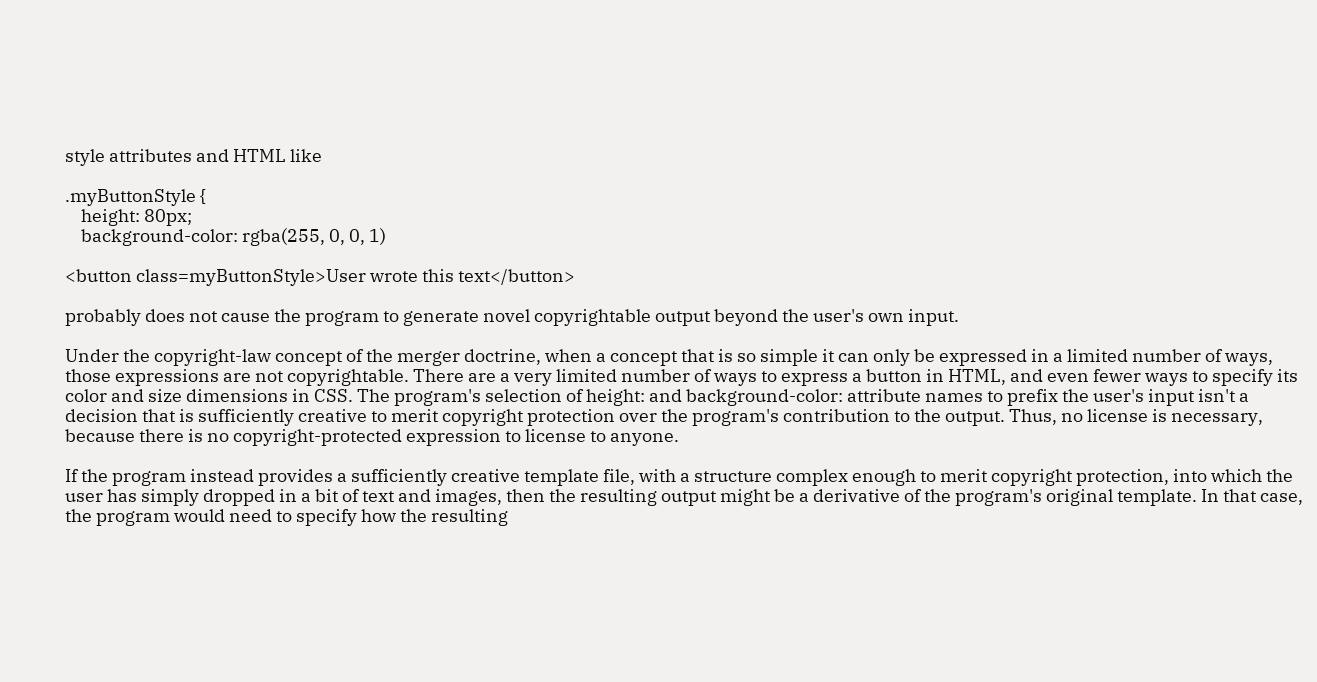style attributes and HTML like

.myButtonStyle {
    height: 80px;
    background-color: rgba(255, 0, 0, 1)

<button class=myButtonStyle>User wrote this text</button>

probably does not cause the program to generate novel copyrightable output beyond the user's own input.

Under the copyright-law concept of the merger doctrine, when a concept that is so simple it can only be expressed in a limited number of ways, those expressions are not copyrightable. There are a very limited number of ways to express a button in HTML, and even fewer ways to specify its color and size dimensions in CSS. The program's selection of height: and background-color: attribute names to prefix the user's input isn't a decision that is sufficiently creative to merit copyright protection over the program's contribution to the output. Thus, no license is necessary, because there is no copyright-protected expression to license to anyone.

If the program instead provides a sufficiently creative template file, with a structure complex enough to merit copyright protection, into which the user has simply dropped in a bit of text and images, then the resulting output might be a derivative of the program's original template. In that case, the program would need to specify how the resulting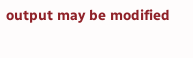output may be modified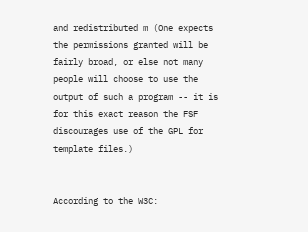and redistributed m (One expects the permissions granted will be fairly broad, or else not many people will choose to use the output of such a program -- it is for this exact reason the FSF discourages use of the GPL for template files.)


According to the W3C: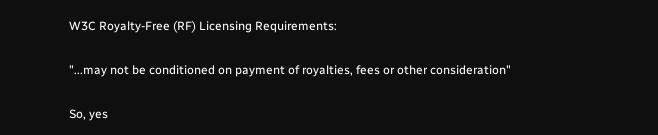W3C Royalty-Free (RF) Licensing Requirements:

"...may not be conditioned on payment of royalties, fees or other consideration"

So, yes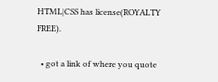HTML|CSS has license(ROYALTY FREE).

  • got a link of where you quote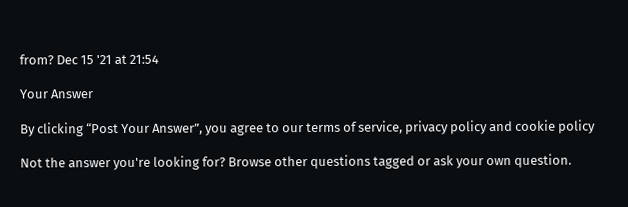from? Dec 15 '21 at 21:54

Your Answer

By clicking “Post Your Answer”, you agree to our terms of service, privacy policy and cookie policy

Not the answer you're looking for? Browse other questions tagged or ask your own question.